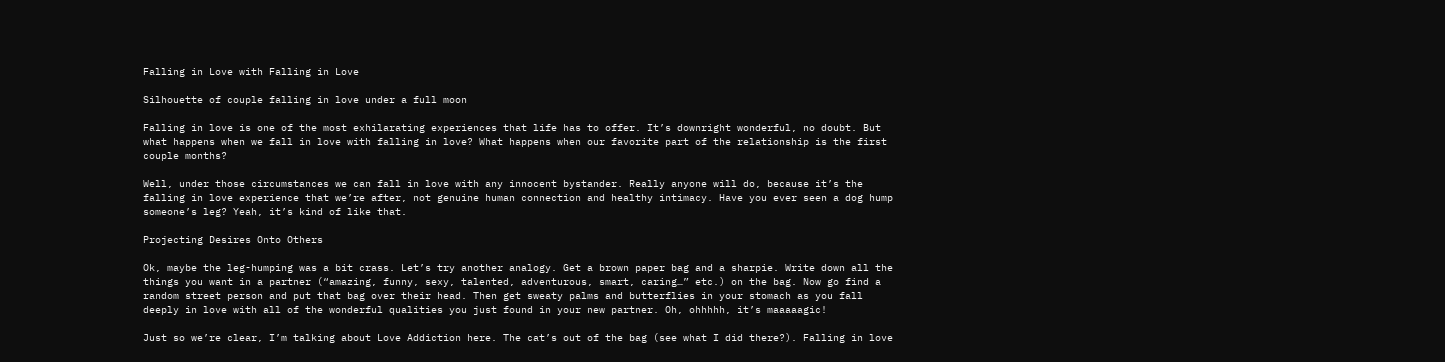Falling in Love with Falling in Love

Silhouette of couple falling in love under a full moon

Falling in love is one of the most exhilarating experiences that life has to offer. It’s downright wonderful, no doubt. But what happens when we fall in love with falling in love? What happens when our favorite part of the relationship is the first couple months?

Well, under those circumstances we can fall in love with any innocent bystander. Really anyone will do, because it’s the falling in love experience that we’re after, not genuine human connection and healthy intimacy. Have you ever seen a dog hump someone’s leg? Yeah, it’s kind of like that.

Projecting Desires Onto Others

Ok, maybe the leg-humping was a bit crass. Let’s try another analogy. Get a brown paper bag and a sharpie. Write down all the things you want in a partner (“amazing, funny, sexy, talented, adventurous, smart, caring…” etc.) on the bag. Now go find a random street person and put that bag over their head. Then get sweaty palms and butterflies in your stomach as you fall deeply in love with all of the wonderful qualities you just found in your new partner. Oh, ohhhhh, it’s maaaaagic!

Just so we’re clear, I’m talking about Love Addiction here. The cat’s out of the bag (see what I did there?). Falling in love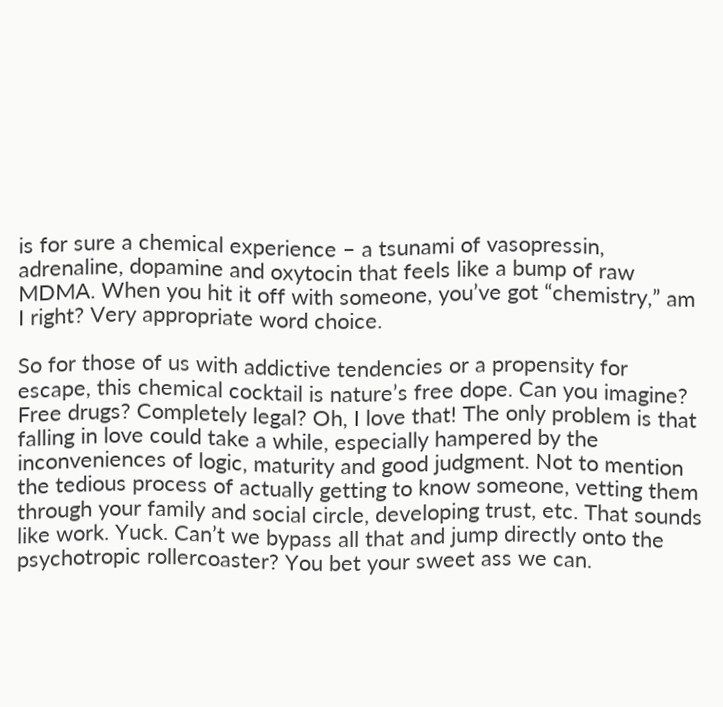is for sure a chemical experience – a tsunami of vasopressin, adrenaline, dopamine and oxytocin that feels like a bump of raw MDMA. When you hit it off with someone, you’ve got “chemistry,” am I right? Very appropriate word choice.

So for those of us with addictive tendencies or a propensity for escape, this chemical cocktail is nature’s free dope. Can you imagine? Free drugs? Completely legal? Oh, I love that! The only problem is that falling in love could take a while, especially hampered by the inconveniences of logic, maturity and good judgment. Not to mention the tedious process of actually getting to know someone, vetting them through your family and social circle, developing trust, etc. That sounds like work. Yuck. Can’t we bypass all that and jump directly onto the psychotropic rollercoaster? You bet your sweet ass we can.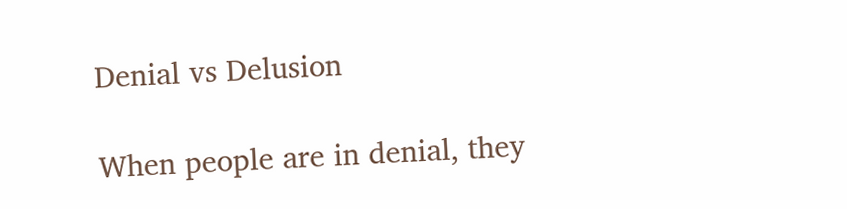Denial vs Delusion

When people are in denial, they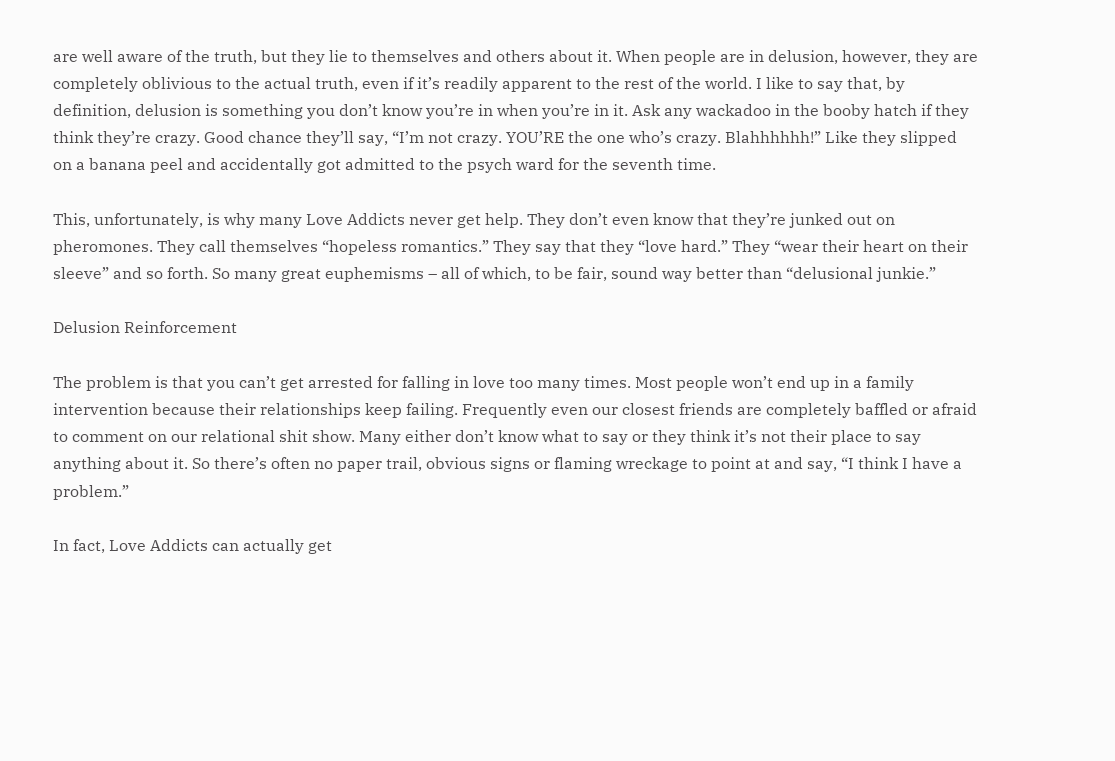are well aware of the truth, but they lie to themselves and others about it. When people are in delusion, however, they are completely oblivious to the actual truth, even if it’s readily apparent to the rest of the world. I like to say that, by definition, delusion is something you don’t know you’re in when you’re in it. Ask any wackadoo in the booby hatch if they think they’re crazy. Good chance they’ll say, “I’m not crazy. YOU’RE the one who’s crazy. Blahhhhhh!” Like they slipped on a banana peel and accidentally got admitted to the psych ward for the seventh time.

This, unfortunately, is why many Love Addicts never get help. They don’t even know that they’re junked out on pheromones. They call themselves “hopeless romantics.” They say that they “love hard.” They “wear their heart on their sleeve” and so forth. So many great euphemisms – all of which, to be fair, sound way better than “delusional junkie.”

Delusion Reinforcement

The problem is that you can’t get arrested for falling in love too many times. Most people won’t end up in a family intervention because their relationships keep failing. Frequently even our closest friends are completely baffled or afraid to comment on our relational shit show. Many either don’t know what to say or they think it’s not their place to say anything about it. So there’s often no paper trail, obvious signs or flaming wreckage to point at and say, “I think I have a problem.”

In fact, Love Addicts can actually get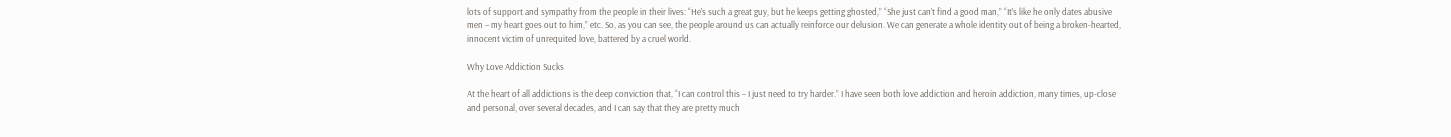lots of support and sympathy from the people in their lives: “He’s such a great guy, but he keeps getting ghosted,” “She just can’t find a good man,” “It’s like he only dates abusive men – my heart goes out to him,” etc. So, as you can see, the people around us can actually reinforce our delusion. We can generate a whole identity out of being a broken-hearted, innocent victim of unrequited love, battered by a cruel world.

Why Love Addiction Sucks

At the heart of all addictions is the deep conviction that, “I can control this – I just need to try harder.” I have seen both love addiction and heroin addiction, many times, up-close and personal, over several decades, and I can say that they are pretty much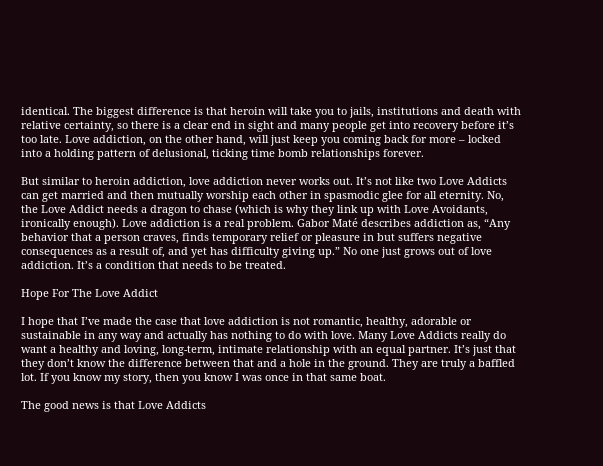identical. The biggest difference is that heroin will take you to jails, institutions and death with relative certainty, so there is a clear end in sight and many people get into recovery before it’s too late. Love addiction, on the other hand, will just keep you coming back for more – locked into a holding pattern of delusional, ticking time bomb relationships forever.

But similar to heroin addiction, love addiction never works out. It’s not like two Love Addicts can get married and then mutually worship each other in spasmodic glee for all eternity. No, the Love Addict needs a dragon to chase (which is why they link up with Love Avoidants, ironically enough). Love addiction is a real problem. Gabor Maté describes addiction as, “Any behavior that a person craves, finds temporary relief or pleasure in but suffers negative consequences as a result of, and yet has difficulty giving up.” No one just grows out of love addiction. It’s a condition that needs to be treated.

Hope For The Love Addict

I hope that I’ve made the case that love addiction is not romantic, healthy, adorable or sustainable in any way and actually has nothing to do with love. Many Love Addicts really do want a healthy and loving, long-term, intimate relationship with an equal partner. It’s just that they don’t know the difference between that and a hole in the ground. They are truly a baffled lot. If you know my story, then you know I was once in that same boat.

The good news is that Love Addicts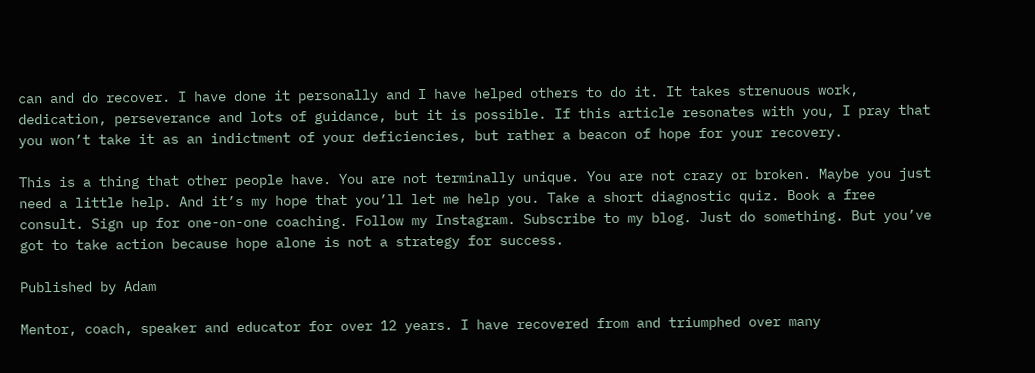can and do recover. I have done it personally and I have helped others to do it. It takes strenuous work, dedication, perseverance and lots of guidance, but it is possible. If this article resonates with you, I pray that you won’t take it as an indictment of your deficiencies, but rather a beacon of hope for your recovery.

This is a thing that other people have. You are not terminally unique. You are not crazy or broken. Maybe you just need a little help. And it’s my hope that you’ll let me help you. Take a short diagnostic quiz. Book a free consult. Sign up for one-on-one coaching. Follow my Instagram. Subscribe to my blog. Just do something. But you’ve got to take action because hope alone is not a strategy for success.

Published by Adam

Mentor, coach, speaker and educator for over 12 years. I have recovered from and triumphed over many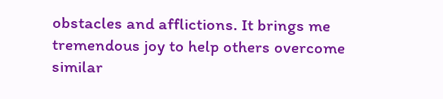obstacles and afflictions. It brings me tremendous joy to help others overcome similar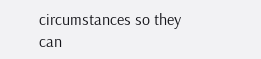circumstances so they can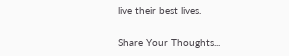live their best lives.

Share Your Thoughts...